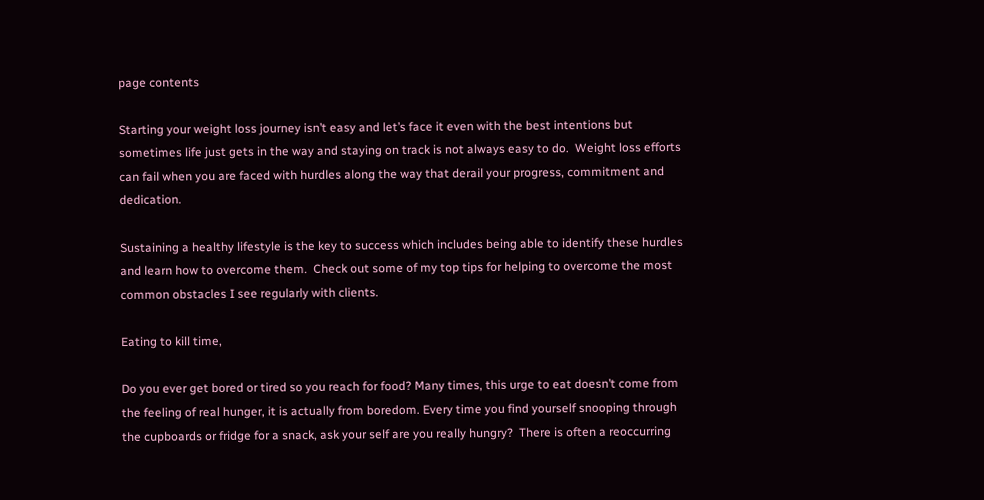page contents

Starting your weight loss journey isn’t easy and let’s face it even with the best intentions but sometimes life just gets in the way and staying on track is not always easy to do.  Weight loss efforts can fail when you are faced with hurdles along the way that derail your progress, commitment and dedication.

Sustaining a healthy lifestyle is the key to success which includes being able to identify these hurdles and learn how to overcome them.  Check out some of my top tips for helping to overcome the most common obstacles I see regularly with clients.

Eating to kill time,

Do you ever get bored or tired so you reach for food? Many times, this urge to eat doesn’t come from the feeling of real hunger, it is actually from boredom. Every time you find yourself snooping through the cupboards or fridge for a snack, ask your self are you really hungry?  There is often a reoccurring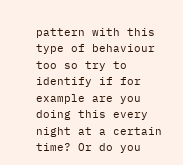pattern with this type of behaviour too so try to identify if for example are you doing this every night at a certain time? Or do you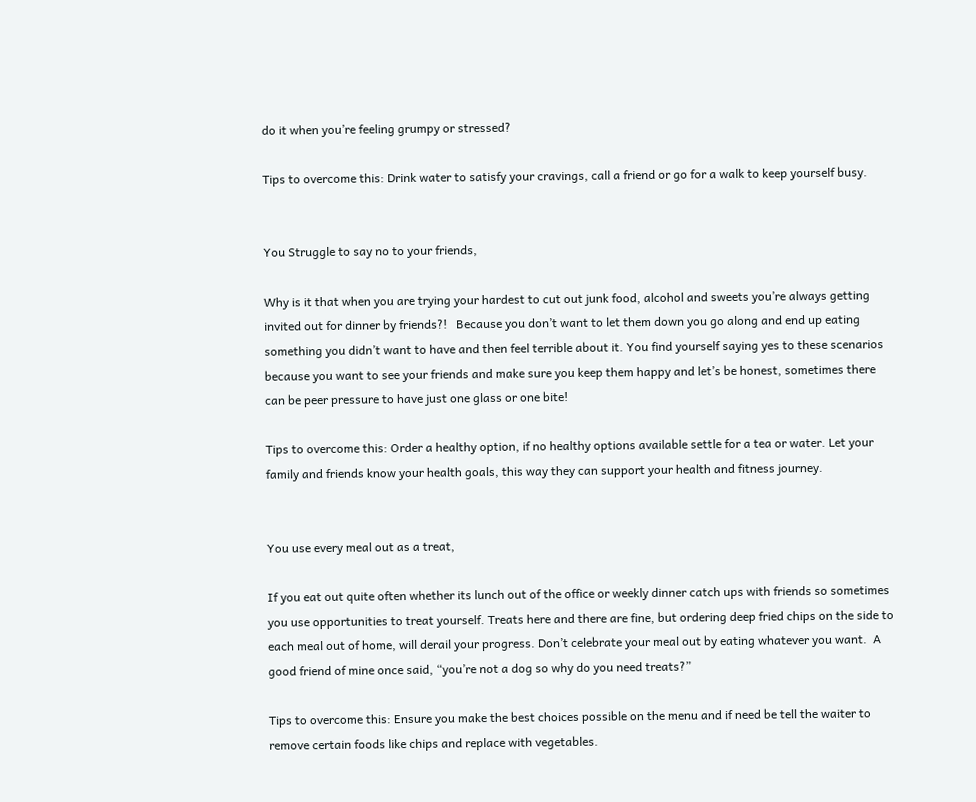do it when you’re feeling grumpy or stressed?

Tips to overcome this: Drink water to satisfy your cravings, call a friend or go for a walk to keep yourself busy.


You Struggle to say no to your friends,

Why is it that when you are trying your hardest to cut out junk food, alcohol and sweets you’re always getting invited out for dinner by friends?!   Because you don’t want to let them down you go along and end up eating something you didn’t want to have and then feel terrible about it. You find yourself saying yes to these scenarios because you want to see your friends and make sure you keep them happy and let’s be honest, sometimes there can be peer pressure to have just one glass or one bite!

Tips to overcome this: Order a healthy option, if no healthy options available settle for a tea or water. Let your family and friends know your health goals, this way they can support your health and fitness journey.


You use every meal out as a treat,

If you eat out quite often whether its lunch out of the office or weekly dinner catch ups with friends so sometimes you use opportunities to treat yourself. Treats here and there are fine, but ordering deep fried chips on the side to each meal out of home, will derail your progress. Don’t celebrate your meal out by eating whatever you want.  A good friend of mine once said, “you’re not a dog so why do you need treats?”

Tips to overcome this: Ensure you make the best choices possible on the menu and if need be tell the waiter to remove certain foods like chips and replace with vegetables.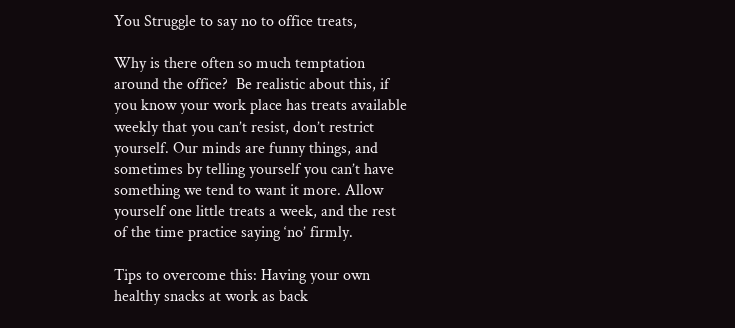You Struggle to say no to office treats,

Why is there often so much temptation around the office?  Be realistic about this, if you know your work place has treats available weekly that you can’t resist, don’t restrict yourself. Our minds are funny things, and sometimes by telling yourself you can’t have something we tend to want it more. Allow yourself one little treats a week, and the rest of the time practice saying ‘no’ firmly.

Tips to overcome this: Having your own healthy snacks at work as back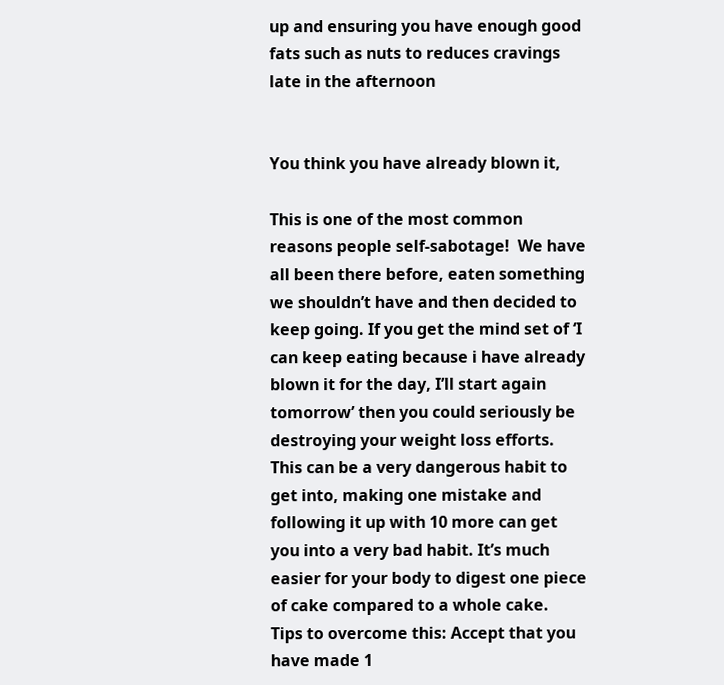up and ensuring you have enough good fats such as nuts to reduces cravings late in the afternoon


You think you have already blown it,

This is one of the most common reasons people self-sabotage!  We have all been there before, eaten something we shouldn’t have and then decided to keep going. If you get the mind set of ‘I can keep eating because i have already blown it for the day, I’ll start again tomorrow’ then you could seriously be destroying your weight loss efforts. This can be a very dangerous habit to get into, making one mistake and following it up with 10 more can get you into a very bad habit. It’s much easier for your body to digest one piece of cake compared to a whole cake.
Tips to overcome this: Accept that you have made 1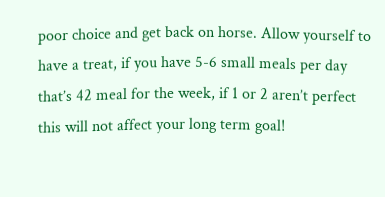poor choice and get back on horse. Allow yourself to have a treat, if you have 5-6 small meals per day that’s 42 meal for the week, if 1 or 2 aren’t perfect this will not affect your long term goal!